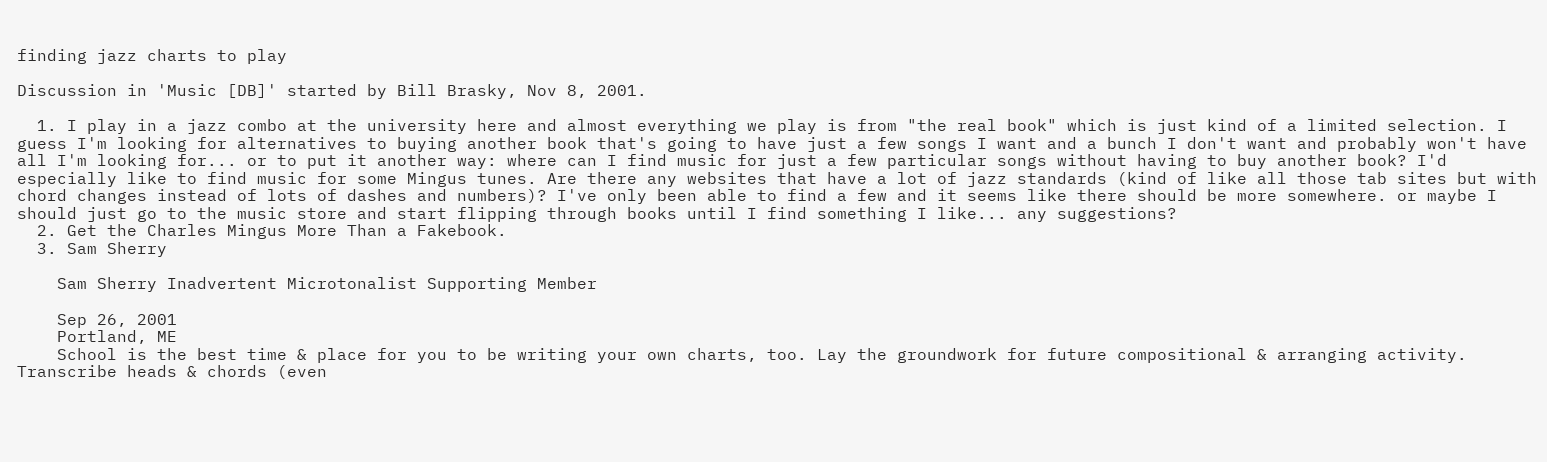finding jazz charts to play

Discussion in 'Music [DB]' started by Bill Brasky, Nov 8, 2001.

  1. I play in a jazz combo at the university here and almost everything we play is from "the real book" which is just kind of a limited selection. I guess I'm looking for alternatives to buying another book that's going to have just a few songs I want and a bunch I don't want and probably won't have all I'm looking for... or to put it another way: where can I find music for just a few particular songs without having to buy another book? I'd especially like to find music for some Mingus tunes. Are there any websites that have a lot of jazz standards (kind of like all those tab sites but with chord changes instead of lots of dashes and numbers)? I've only been able to find a few and it seems like there should be more somewhere. or maybe I should just go to the music store and start flipping through books until I find something I like... any suggestions?
  2. Get the Charles Mingus More Than a Fakebook.
  3. Sam Sherry

    Sam Sherry Inadvertent Microtonalist Supporting Member

    Sep 26, 2001
    Portland, ME
    School is the best time & place for you to be writing your own charts, too. Lay the groundwork for future compositional & arranging activity. Transcribe heads & chords (even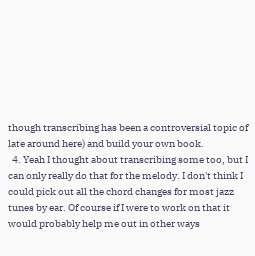though transcribing has been a controversial topic of late around here) and build your own book.
  4. Yeah I thought about transcribing some too, but I can only really do that for the melody. I don't think I could pick out all the chord changes for most jazz tunes by ear. Of course if I were to work on that it would probably help me out in other ways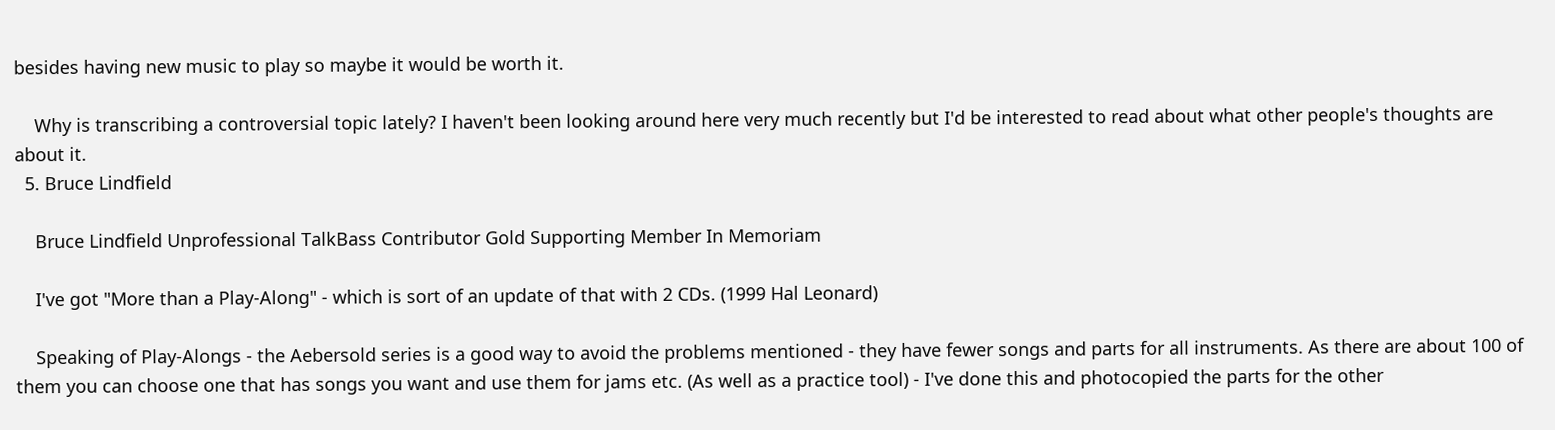besides having new music to play so maybe it would be worth it.

    Why is transcribing a controversial topic lately? I haven't been looking around here very much recently but I'd be interested to read about what other people's thoughts are about it.
  5. Bruce Lindfield

    Bruce Lindfield Unprofessional TalkBass Contributor Gold Supporting Member In Memoriam

    I've got "More than a Play-Along" - which is sort of an update of that with 2 CDs. (1999 Hal Leonard)

    Speaking of Play-Alongs - the Aebersold series is a good way to avoid the problems mentioned - they have fewer songs and parts for all instruments. As there are about 100 of them you can choose one that has songs you want and use them for jams etc. (As well as a practice tool) - I've done this and photocopied the parts for the other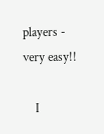players - very easy!!

    I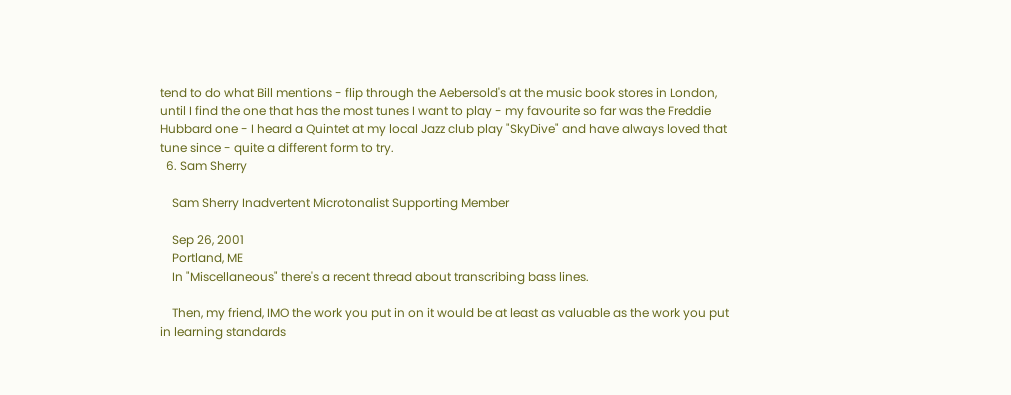tend to do what Bill mentions - flip through the Aebersold's at the music book stores in London, until I find the one that has the most tunes I want to play - my favourite so far was the Freddie Hubbard one - I heard a Quintet at my local Jazz club play "SkyDive" and have always loved that tune since - quite a different form to try.
  6. Sam Sherry

    Sam Sherry Inadvertent Microtonalist Supporting Member

    Sep 26, 2001
    Portland, ME
    In "Miscellaneous" there's a recent thread about transcribing bass lines.

    Then, my friend, IMO the work you put in on it would be at least as valuable as the work you put in learning standards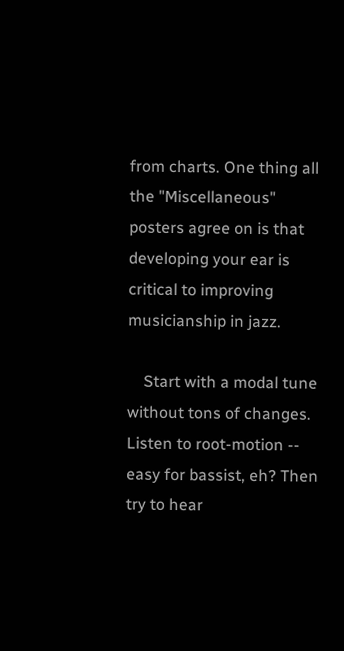from charts. One thing all the "Miscellaneous" posters agree on is that developing your ear is critical to improving musicianship in jazz.

    Start with a modal tune without tons of changes. Listen to root-motion -- easy for bassist, eh? Then try to hear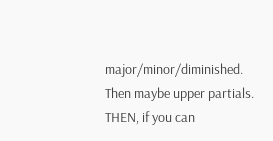major/minor/diminished. Then maybe upper partials. THEN, if you can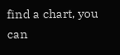find a chart, you can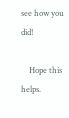see how you did!

    Hope this helps.